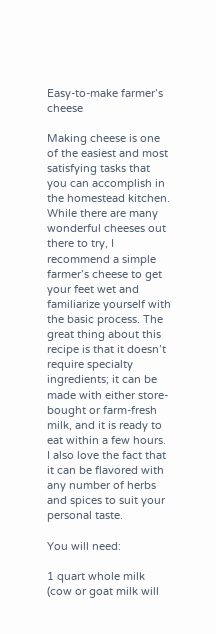Easy-to-make farmer’s cheese

Making cheese is one of the easiest and most satisfying tasks that you can accomplish in the homestead kitchen. While there are many wonderful cheeses out there to try, I recommend a simple farmer’s cheese to get your feet wet and familiarize yourself with the basic process. The great thing about this recipe is that it doesn’t require specialty ingredients; it can be made with either store-bought or farm-fresh milk, and it is ready to eat within a few hours. I also love the fact that it can be flavored with any number of herbs and spices to suit your personal taste.

You will need:

1 quart whole milk (cow or goat milk will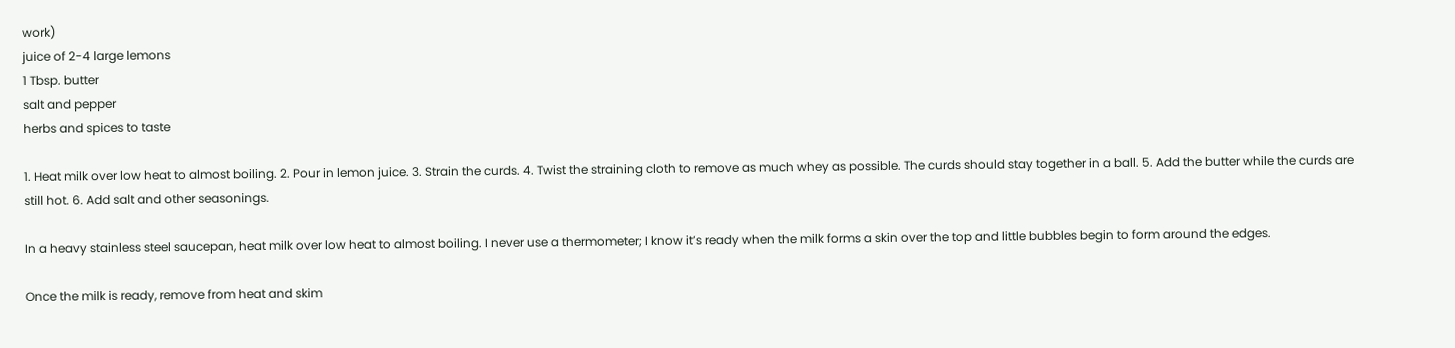work)
juice of 2-4 large lemons
1 Tbsp. butter
salt and pepper
herbs and spices to taste

1. Heat milk over low heat to almost boiling. 2. Pour in lemon juice. 3. Strain the curds. 4. Twist the straining cloth to remove as much whey as possible. The curds should stay together in a ball. 5. Add the butter while the curds are still hot. 6. Add salt and other seasonings.

In a heavy stainless steel saucepan, heat milk over low heat to almost boiling. I never use a thermometer; I know it’s ready when the milk forms a skin over the top and little bubbles begin to form around the edges.

Once the milk is ready, remove from heat and skim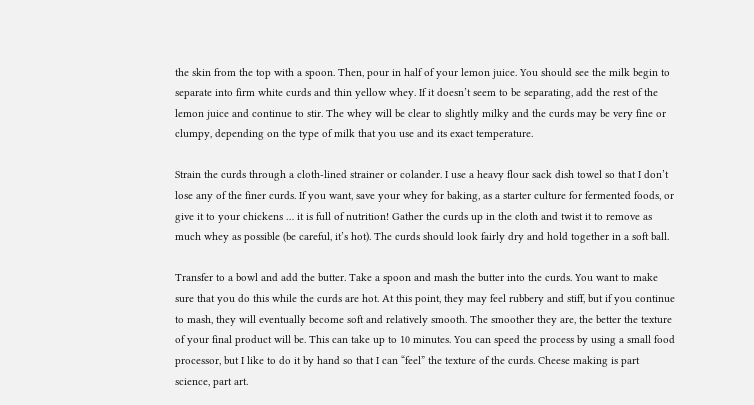the skin from the top with a spoon. Then, pour in half of your lemon juice. You should see the milk begin to separate into firm white curds and thin yellow whey. If it doesn’t seem to be separating, add the rest of the lemon juice and continue to stir. The whey will be clear to slightly milky and the curds may be very fine or clumpy, depending on the type of milk that you use and its exact temperature.

Strain the curds through a cloth-lined strainer or colander. I use a heavy flour sack dish towel so that I don’t lose any of the finer curds. If you want, save your whey for baking, as a starter culture for fermented foods, or give it to your chickens … it is full of nutrition! Gather the curds up in the cloth and twist it to remove as much whey as possible (be careful, it’s hot). The curds should look fairly dry and hold together in a soft ball.

Transfer to a bowl and add the butter. Take a spoon and mash the butter into the curds. You want to make sure that you do this while the curds are hot. At this point, they may feel rubbery and stiff, but if you continue to mash, they will eventually become soft and relatively smooth. The smoother they are, the better the texture of your final product will be. This can take up to 10 minutes. You can speed the process by using a small food processor, but I like to do it by hand so that I can “feel” the texture of the curds. Cheese making is part science, part art.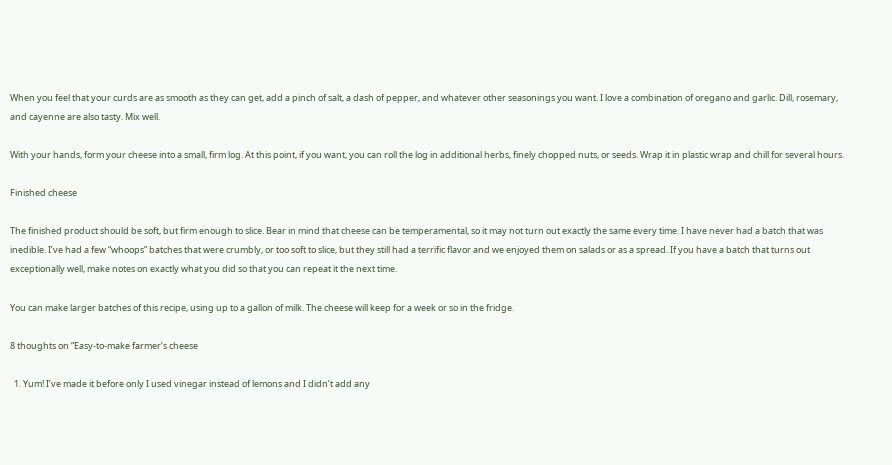When you feel that your curds are as smooth as they can get, add a pinch of salt, a dash of pepper, and whatever other seasonings you want. I love a combination of oregano and garlic. Dill, rosemary, and cayenne are also tasty. Mix well.

With your hands, form your cheese into a small, firm log. At this point, if you want, you can roll the log in additional herbs, finely chopped nuts, or seeds. Wrap it in plastic wrap and chill for several hours.

Finished cheese

The finished product should be soft, but firm enough to slice. Bear in mind that cheese can be temperamental, so it may not turn out exactly the same every time. I have never had a batch that was inedible. I’ve had a few “whoops” batches that were crumbly, or too soft to slice, but they still had a terrific flavor and we enjoyed them on salads or as a spread. If you have a batch that turns out exceptionally well, make notes on exactly what you did so that you can repeat it the next time.

You can make larger batches of this recipe, using up to a gallon of milk. The cheese will keep for a week or so in the fridge.

8 thoughts on “Easy-to-make farmer’s cheese

  1. Yum! I’ve made it before only I used vinegar instead of lemons and I didn’t add any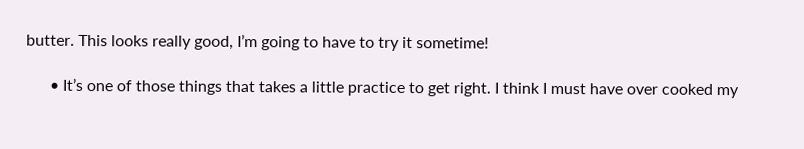butter. This looks really good, I’m going to have to try it sometime!

      • It’s one of those things that takes a little practice to get right. I think I must have over cooked my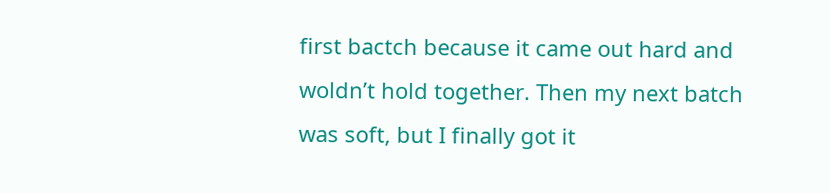first bactch because it came out hard and woldn’t hold together. Then my next batch was soft, but I finally got it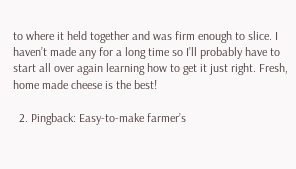to where it held together and was firm enough to slice. I haven’t made any for a long time so I’ll probably have to start all over again learning how to get it just right. Fresh, home made cheese is the best!

  2. Pingback: Easy-to-make farmer’s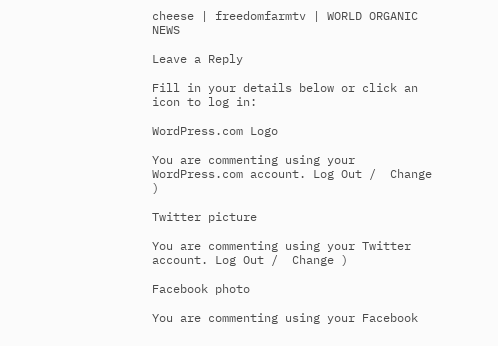cheese | freedomfarmtv | WORLD ORGANIC NEWS

Leave a Reply

Fill in your details below or click an icon to log in:

WordPress.com Logo

You are commenting using your WordPress.com account. Log Out /  Change )

Twitter picture

You are commenting using your Twitter account. Log Out /  Change )

Facebook photo

You are commenting using your Facebook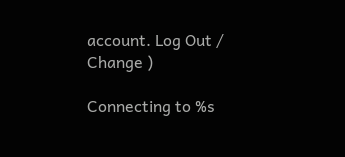account. Log Out /  Change )

Connecting to %s